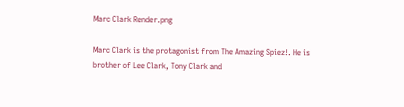Marc Clark Render.png

Marc Clark is the protagonist from The Amazing Spiez!. He is brother of Lee Clark, Tony Clark and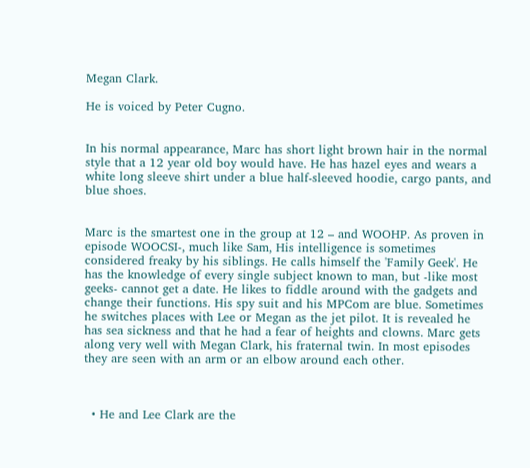Megan Clark.

He is voiced by Peter Cugno.


In his normal appearance, Marc has short light brown hair in the normal style that a 12 year old boy would have. He has hazel eyes and wears a white long sleeve shirt under a blue half-sleeved hoodie, cargo pants, and blue shoes.


Marc is the smartest one in the group at 12 – and WOOHP. As proven in episode WOOCSI-, much like Sam, His intelligence is sometimes considered freaky by his siblings. He calls himself the 'Family Geek'. He has the knowledge of every single subject known to man, but -like most geeks- cannot get a date. He likes to fiddle around with the gadgets and change their functions. His spy suit and his MPCom are blue. Sometimes he switches places with Lee or Megan as the jet pilot. It is revealed he has sea sickness and that he had a fear of heights and clowns. Marc gets along very well with Megan Clark, his fraternal twin. In most episodes they are seen with an arm or an elbow around each other.



  • He and Lee Clark are the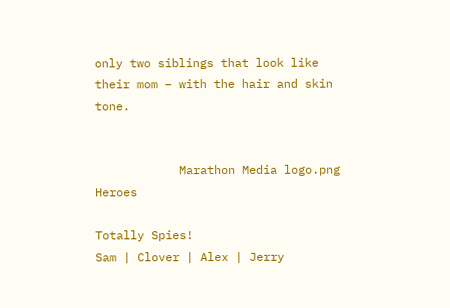only two siblings that look like their mom – with the hair and skin tone.


            Marathon Media logo.png Heroes

Totally Spies!
Sam | Clover | Alex | Jerry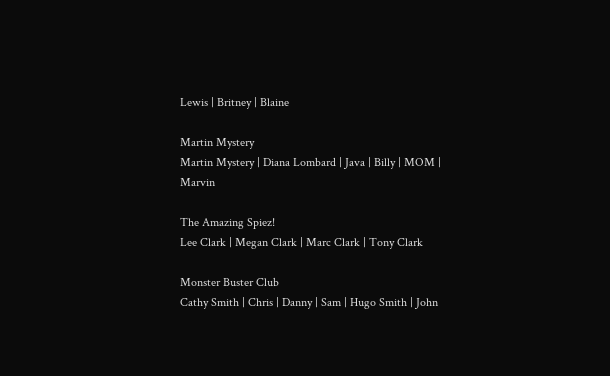Lewis | Britney | Blaine

Martin Mystery
Martin Mystery | Diana Lombard | Java | Billy | MOM | Marvin

The Amazing Spiez!
Lee Clark | Megan Clark | Marc Clark | Tony Clark

Monster Buster Club
Cathy Smith | Chris | Danny | Sam | Hugo Smith | John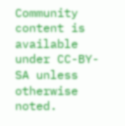Community content is available under CC-BY-SA unless otherwise noted.